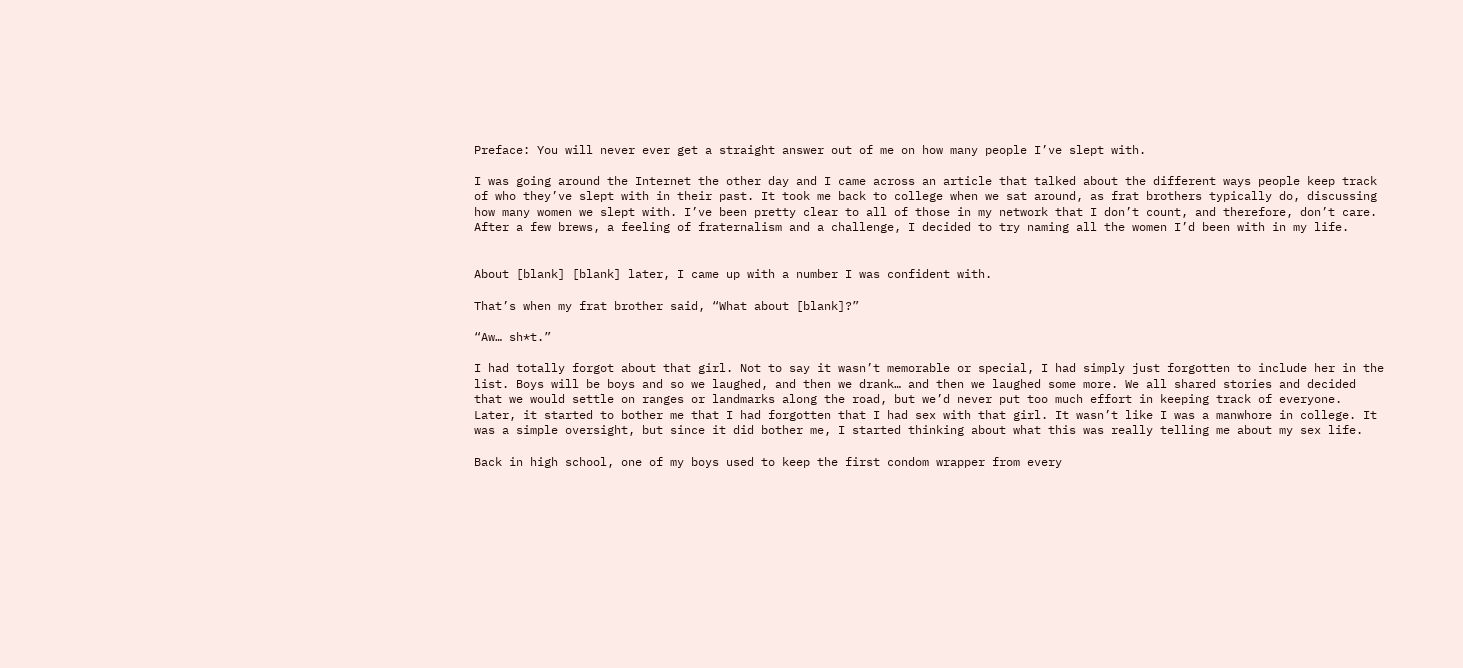Preface: You will never ever get a straight answer out of me on how many people I’ve slept with.

I was going around the Internet the other day and I came across an article that talked about the different ways people keep track of who they’ve slept with in their past. It took me back to college when we sat around, as frat brothers typically do, discussing how many women we slept with. I’ve been pretty clear to all of those in my network that I don’t count, and therefore, don’t care. After a few brews, a feeling of fraternalism and a challenge, I decided to try naming all the women I’d been with in my life.


About [blank] [blank] later, I came up with a number I was confident with.

That’s when my frat brother said, “What about [blank]?”

“Aw… sh*t.”

I had totally forgot about that girl. Not to say it wasn’t memorable or special, I had simply just forgotten to include her in the list. Boys will be boys and so we laughed, and then we drank… and then we laughed some more. We all shared stories and decided that we would settle on ranges or landmarks along the road, but we’d never put too much effort in keeping track of everyone. Later, it started to bother me that I had forgotten that I had sex with that girl. It wasn’t like I was a manwhore in college. It was a simple oversight, but since it did bother me, I started thinking about what this was really telling me about my sex life.

Back in high school, one of my boys used to keep the first condom wrapper from every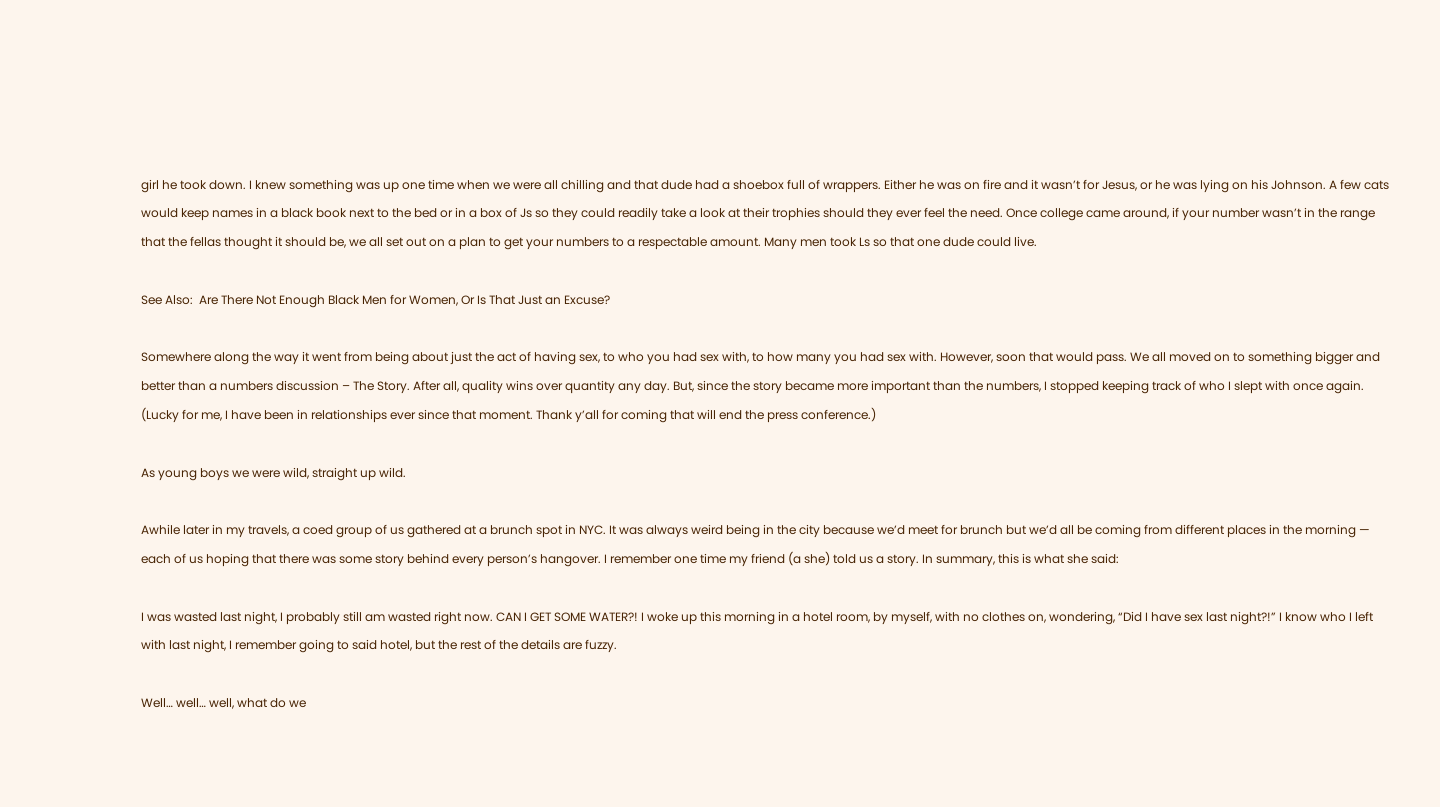girl he took down. I knew something was up one time when we were all chilling and that dude had a shoebox full of wrappers. Either he was on fire and it wasn’t for Jesus, or he was lying on his Johnson. A few cats would keep names in a black book next to the bed or in a box of Js so they could readily take a look at their trophies should they ever feel the need. Once college came around, if your number wasn’t in the range that the fellas thought it should be, we all set out on a plan to get your numbers to a respectable amount. Many men took Ls so that one dude could live.

See Also:  Are There Not Enough Black Men for Women, Or Is That Just an Excuse?

Somewhere along the way it went from being about just the act of having sex, to who you had sex with, to how many you had sex with. However, soon that would pass. We all moved on to something bigger and better than a numbers discussion – The Story. After all, quality wins over quantity any day. But, since the story became more important than the numbers, I stopped keeping track of who I slept with once again. (Lucky for me, I have been in relationships ever since that moment. Thank y’all for coming that will end the press conference.)

As young boys we were wild, straight up wild.

Awhile later in my travels, a coed group of us gathered at a brunch spot in NYC. It was always weird being in the city because we’d meet for brunch but we’d all be coming from different places in the morning — each of us hoping that there was some story behind every person’s hangover. I remember one time my friend (a she) told us a story. In summary, this is what she said:

I was wasted last night, I probably still am wasted right now. CAN I GET SOME WATER?! I woke up this morning in a hotel room, by myself, with no clothes on, wondering, “Did I have sex last night?!” I know who I left with last night, I remember going to said hotel, but the rest of the details are fuzzy.

Well… well… well, what do we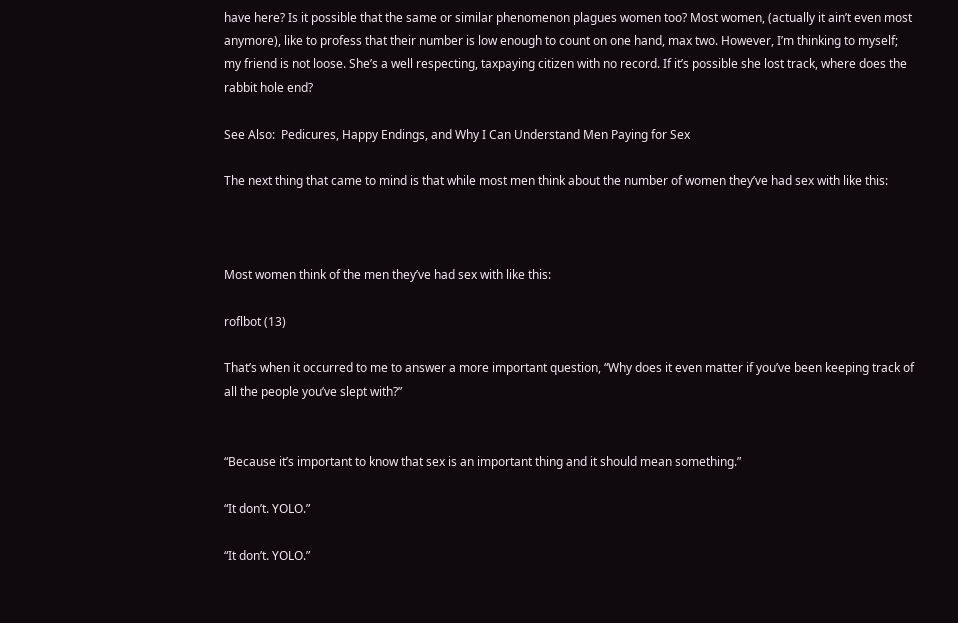have here? Is it possible that the same or similar phenomenon plagues women too? Most women, (actually it ain’t even most anymore), like to profess that their number is low enough to count on one hand, max two. However, I’m thinking to myself; my friend is not loose. She’s a well respecting, taxpaying citizen with no record. If it’s possible she lost track, where does the rabbit hole end?

See Also:  Pedicures, Happy Endings, and Why I Can Understand Men Paying for Sex

The next thing that came to mind is that while most men think about the number of women they’ve had sex with like this:



Most women think of the men they’ve had sex with like this:

roflbot (13)

That’s when it occurred to me to answer a more important question, “Why does it even matter if you’ve been keeping track of all the people you’ve slept with?”


“Because it’s important to know that sex is an important thing and it should mean something.”

“It don’t. YOLO.”

“It don’t. YOLO.”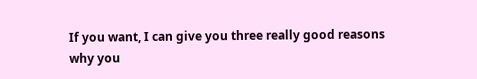If you want, I can give you three really good reasons why you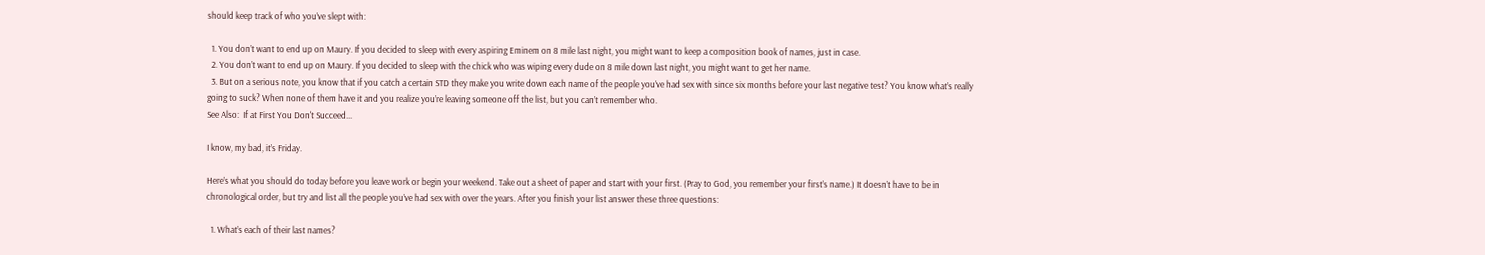should keep track of who you’ve slept with:

  1. You don’t want to end up on Maury. If you decided to sleep with every aspiring Eminem on 8 mile last night, you might want to keep a composition book of names, just in case.
  2. You don’t want to end up on Maury. If you decided to sleep with the chick who was wiping every dude on 8 mile down last night, you might want to get her name.
  3. But on a serious note, you know that if you catch a certain STD they make you write down each name of the people you’ve had sex with since six months before your last negative test? You know what’s really going to suck? When none of them have it and you realize you’re leaving someone off the list, but you can’t remember who.
See Also:  If at First You Don't Succeed...

I know, my bad, it’s Friday.

Here’s what you should do today before you leave work or begin your weekend. Take out a sheet of paper and start with your first. (Pray to God, you remember your first’s name.) It doesn’t have to be in chronological order, but try and list all the people you’ve had sex with over the years. After you finish your list answer these three questions:

  1. What’s each of their last names?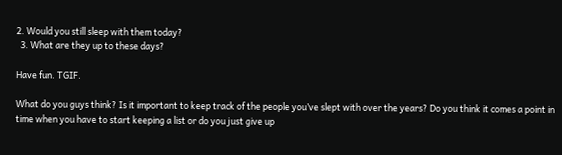2. Would you still sleep with them today?
  3. What are they up to these days?

Have fun. TGIF.

What do you guys think? Is it important to keep track of the people you’ve slept with over the years? Do you think it comes a point in time when you have to start keeping a list or do you just give up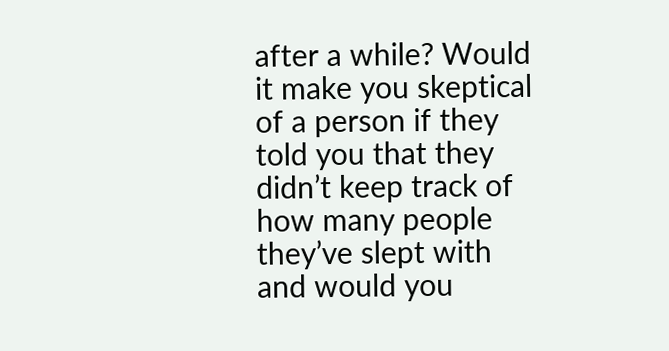after a while? Would it make you skeptical of a person if they told you that they didn’t keep track of how many people they’ve slept with and would you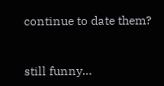continue to date them?


still funny…